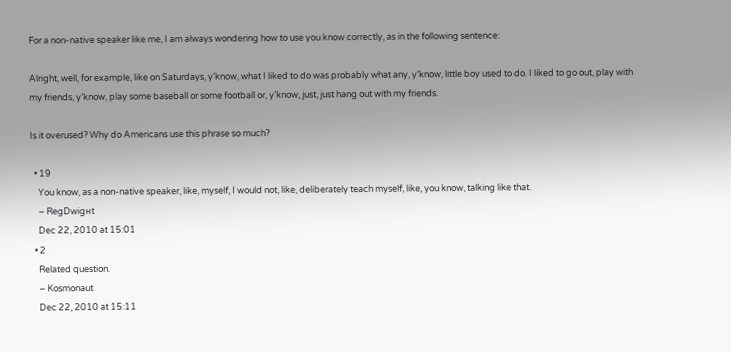For a non-native speaker like me, I am always wondering how to use you know correctly, as in the following sentence:

Alright, well, for example, like on Saturdays, y’know, what I liked to do was probably what any, y’know, little boy used to do. I liked to go out, play with my friends, y’know, play some baseball or some football or, y’know, just, just hang out with my friends.

Is it overused? Why do Americans use this phrase so much?

  • 19
    You know, as a non-native speaker, like, myself, I would not, like, deliberately teach myself, like, you know, talking like that.
    – RegDwigнt
    Dec 22, 2010 at 15:01
  • 2
    Related question.
    – Kosmonaut
    Dec 22, 2010 at 15:11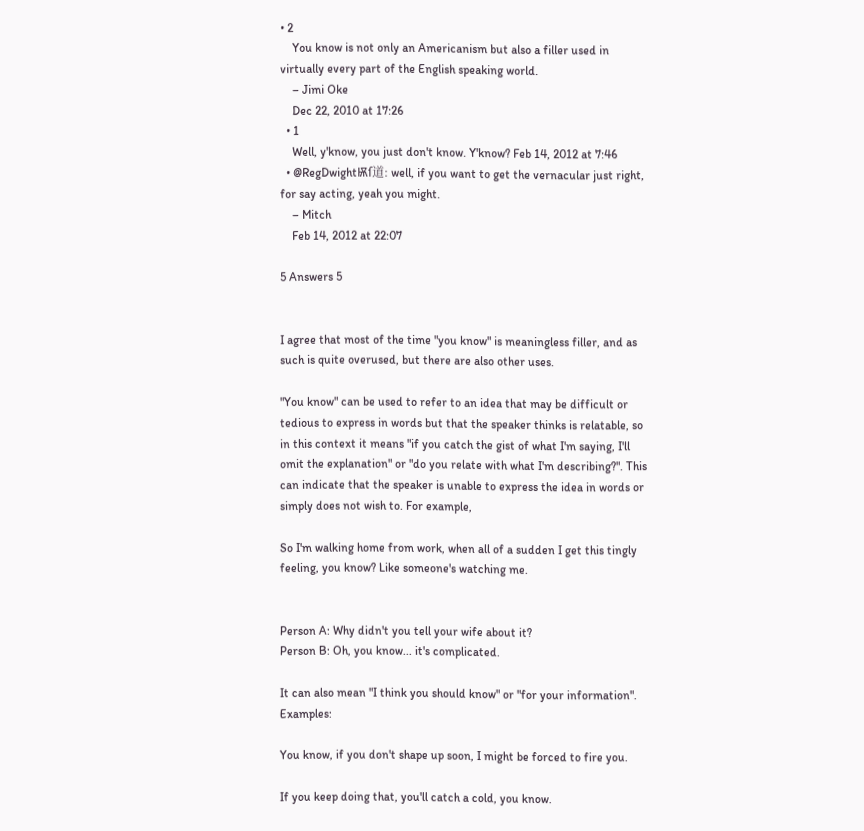• 2
    You know is not only an Americanism but also a filler used in virtually every part of the English speaking world.
    – Jimi Oke
    Dec 22, 2010 at 17:26
  • 1
    Well, y'know, you just don't know. Y'know? Feb 14, 2012 at 7:46
  • @RegDwightѬſ道: well, if you want to get the vernacular just right, for say acting, yeah you might.
    – Mitch
    Feb 14, 2012 at 22:07

5 Answers 5


I agree that most of the time "you know" is meaningless filler, and as such is quite overused, but there are also other uses.

"You know" can be used to refer to an idea that may be difficult or tedious to express in words but that the speaker thinks is relatable, so in this context it means "if you catch the gist of what I'm saying, I'll omit the explanation" or "do you relate with what I'm describing?". This can indicate that the speaker is unable to express the idea in words or simply does not wish to. For example,

So I'm walking home from work, when all of a sudden I get this tingly feeling, you know? Like someone's watching me.


Person A: Why didn't you tell your wife about it?
Person B: Oh, you know... it's complicated.

It can also mean "I think you should know" or "for your information". Examples:

You know, if you don't shape up soon, I might be forced to fire you.

If you keep doing that, you'll catch a cold, you know.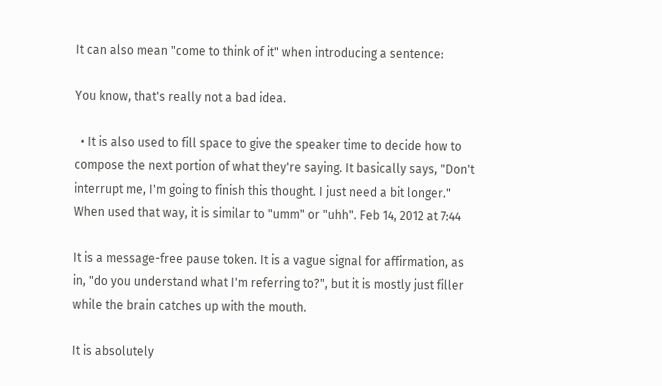It can also mean "come to think of it" when introducing a sentence:

You know, that's really not a bad idea.

  • It is also used to fill space to give the speaker time to decide how to compose the next portion of what they're saying. It basically says, "Don't interrupt me, I'm going to finish this thought. I just need a bit longer." When used that way, it is similar to "umm" or "uhh". Feb 14, 2012 at 7:44

It is a message-free pause token. It is a vague signal for affirmation, as in, "do you understand what I'm referring to?", but it is mostly just filler while the brain catches up with the mouth.

It is absolutely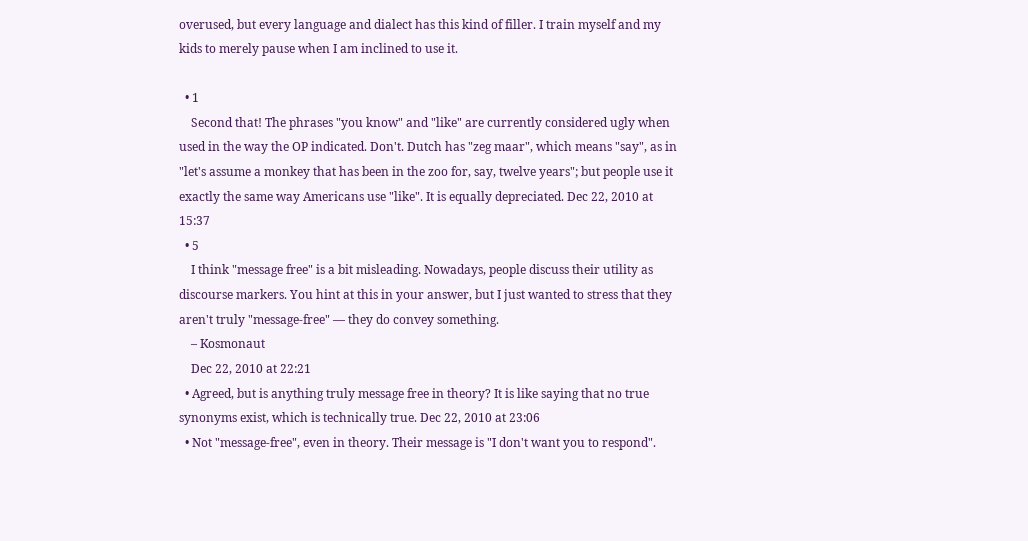overused, but every language and dialect has this kind of filler. I train myself and my kids to merely pause when I am inclined to use it.

  • 1
    Second that! The phrases "you know" and "like" are currently considered ugly when used in the way the OP indicated. Don't. Dutch has "zeg maar", which means "say", as in "let's assume a monkey that has been in the zoo for, say, twelve years"; but people use it exactly the same way Americans use "like". It is equally depreciated. Dec 22, 2010 at 15:37
  • 5
    I think "message free" is a bit misleading. Nowadays, people discuss their utility as discourse markers. You hint at this in your answer, but I just wanted to stress that they aren't truly "message-free" — they do convey something.
    – Kosmonaut
    Dec 22, 2010 at 22:21
  • Agreed, but is anything truly message free in theory? It is like saying that no true synonyms exist, which is technically true. Dec 22, 2010 at 23:06
  • Not "message-free", even in theory. Their message is "I don't want you to respond".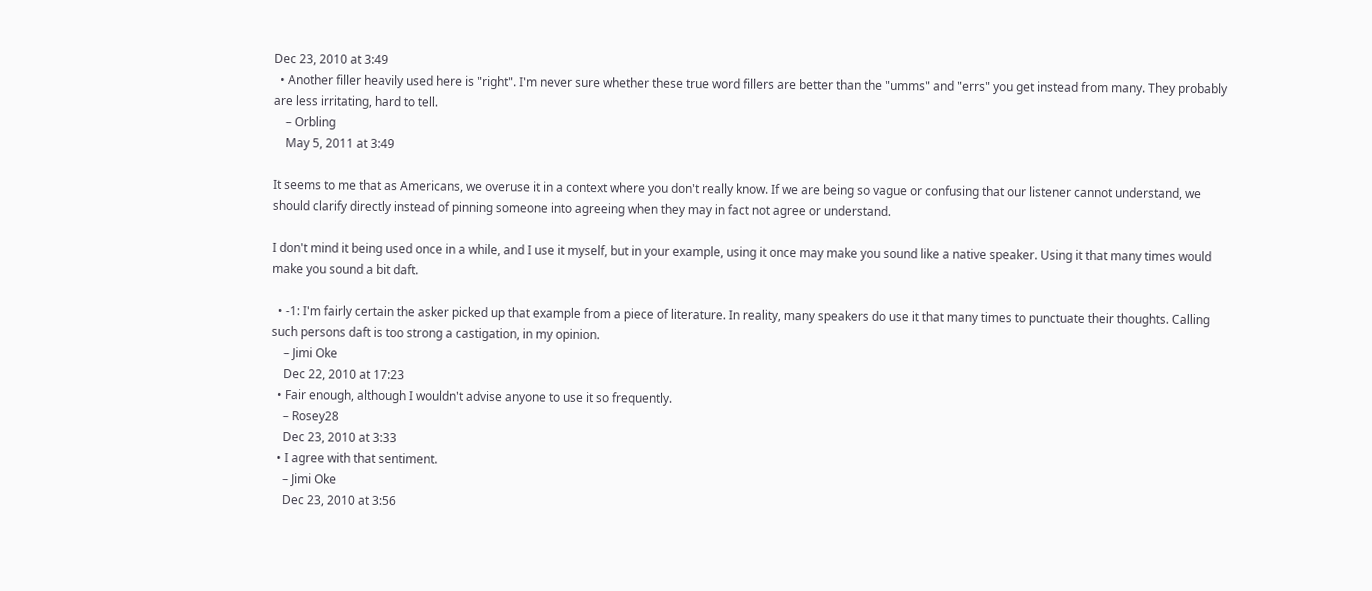Dec 23, 2010 at 3:49
  • Another filler heavily used here is "right". I'm never sure whether these true word fillers are better than the "umms" and "errs" you get instead from many. They probably are less irritating, hard to tell.
    – Orbling
    May 5, 2011 at 3:49

It seems to me that as Americans, we overuse it in a context where you don't really know. If we are being so vague or confusing that our listener cannot understand, we should clarify directly instead of pinning someone into agreeing when they may in fact not agree or understand.

I don't mind it being used once in a while, and I use it myself, but in your example, using it once may make you sound like a native speaker. Using it that many times would make you sound a bit daft.

  • -1: I'm fairly certain the asker picked up that example from a piece of literature. In reality, many speakers do use it that many times to punctuate their thoughts. Calling such persons daft is too strong a castigation, in my opinion.
    – Jimi Oke
    Dec 22, 2010 at 17:23
  • Fair enough, although I wouldn't advise anyone to use it so frequently.
    – Rosey28
    Dec 23, 2010 at 3:33
  • I agree with that sentiment.
    – Jimi Oke
    Dec 23, 2010 at 3:56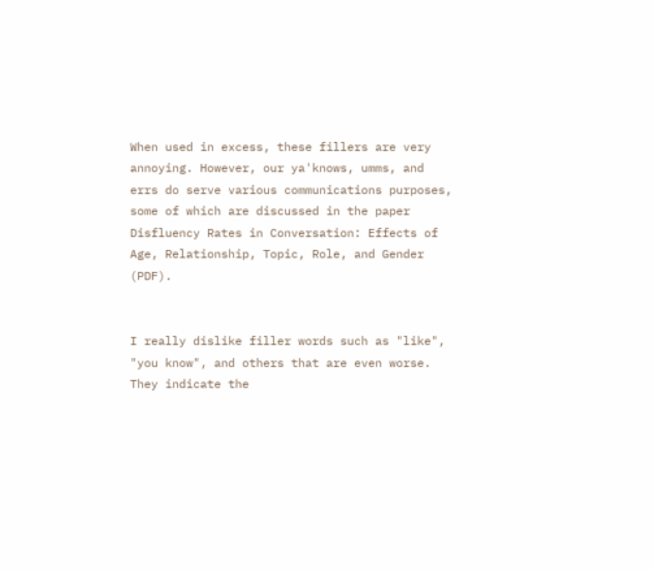When used in excess, these fillers are very annoying. However, our ya'knows, umms, and errs do serve various communications purposes, some of which are discussed in the paper Disfluency Rates in Conversation: Effects of Age, Relationship, Topic, Role, and Gender (PDF).


I really dislike filler words such as "like", "you know", and others that are even worse. They indicate the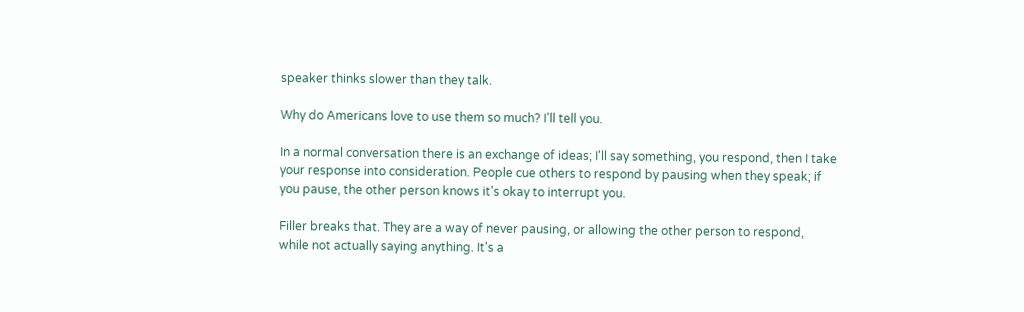speaker thinks slower than they talk.

Why do Americans love to use them so much? I'll tell you.

In a normal conversation there is an exchange of ideas; I'll say something, you respond, then I take your response into consideration. People cue others to respond by pausing when they speak; if you pause, the other person knows it's okay to interrupt you.

Filler breaks that. They are a way of never pausing, or allowing the other person to respond, while not actually saying anything. It's a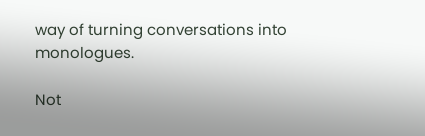way of turning conversations into monologues.

Not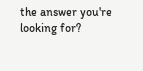the answer you're looking for?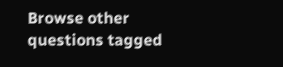Browse other questions tagged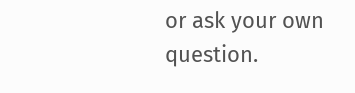or ask your own question.